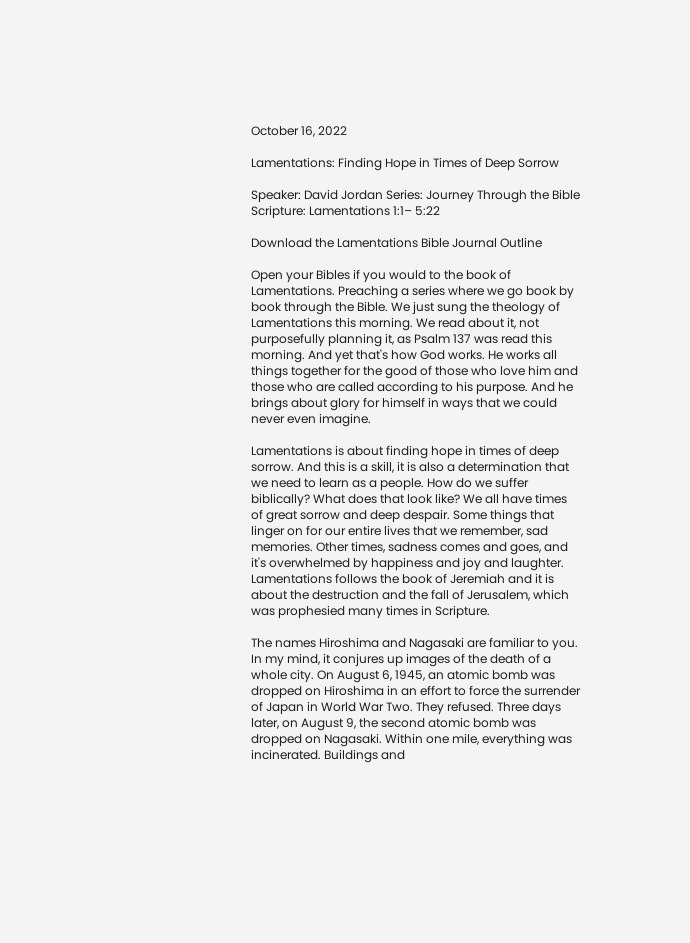October 16, 2022

Lamentations: Finding Hope in Times of Deep Sorrow

Speaker: David Jordan Series: Journey Through the Bible Scripture: Lamentations 1:1– 5:22

Download the Lamentations Bible Journal Outline

Open your Bibles if you would to the book of Lamentations. Preaching a series where we go book by book through the Bible. We just sung the theology of Lamentations this morning. We read about it, not purposefully planning it, as Psalm 137 was read this morning. And yet that's how God works. He works all things together for the good of those who love him and those who are called according to his purpose. And he brings about glory for himself in ways that we could never even imagine.

Lamentations is about finding hope in times of deep sorrow. And this is a skill, it is also a determination that we need to learn as a people. How do we suffer biblically? What does that look like? We all have times of great sorrow and deep despair. Some things that linger on for our entire lives that we remember, sad memories. Other times, sadness comes and goes, and it's overwhelmed by happiness and joy and laughter. Lamentations follows the book of Jeremiah and it is about the destruction and the fall of Jerusalem, which was prophesied many times in Scripture.

The names Hiroshima and Nagasaki are familiar to you. In my mind, it conjures up images of the death of a whole city. On August 6, 1945, an atomic bomb was dropped on Hiroshima in an effort to force the surrender of Japan in World War Two. They refused. Three days later, on August 9, the second atomic bomb was dropped on Nagasaki. Within one mile, everything was incinerated. Buildings and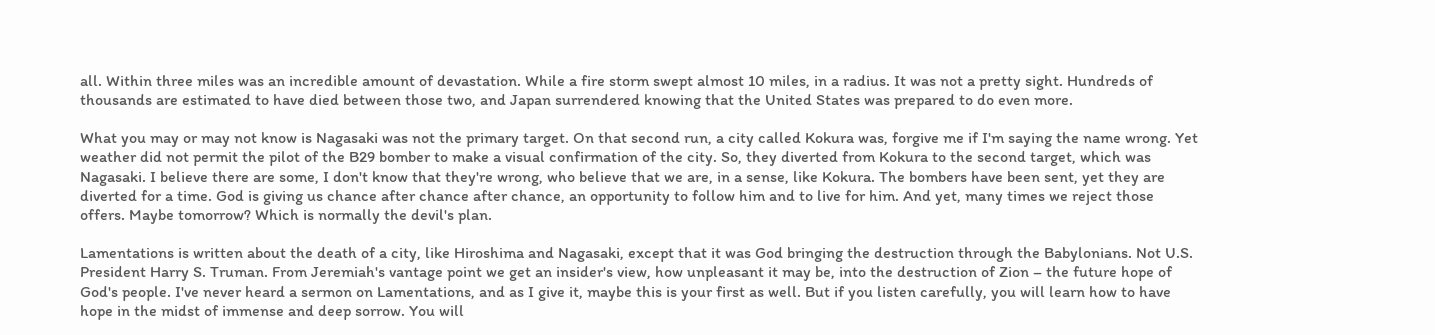all. Within three miles was an incredible amount of devastation. While a fire storm swept almost 10 miles, in a radius. It was not a pretty sight. Hundreds of thousands are estimated to have died between those two, and Japan surrendered knowing that the United States was prepared to do even more.

What you may or may not know is Nagasaki was not the primary target. On that second run, a city called Kokura was, forgive me if I'm saying the name wrong. Yet weather did not permit the pilot of the B29 bomber to make a visual confirmation of the city. So, they diverted from Kokura to the second target, which was Nagasaki. I believe there are some, I don't know that they're wrong, who believe that we are, in a sense, like Kokura. The bombers have been sent, yet they are diverted for a time. God is giving us chance after chance after chance, an opportunity to follow him and to live for him. And yet, many times we reject those offers. Maybe tomorrow? Which is normally the devil's plan.

Lamentations is written about the death of a city, like Hiroshima and Nagasaki, except that it was God bringing the destruction through the Babylonians. Not U.S. President Harry S. Truman. From Jeremiah's vantage point we get an insider's view, how unpleasant it may be, into the destruction of Zion – the future hope of God's people. I've never heard a sermon on Lamentations, and as I give it, maybe this is your first as well. But if you listen carefully, you will learn how to have hope in the midst of immense and deep sorrow. You will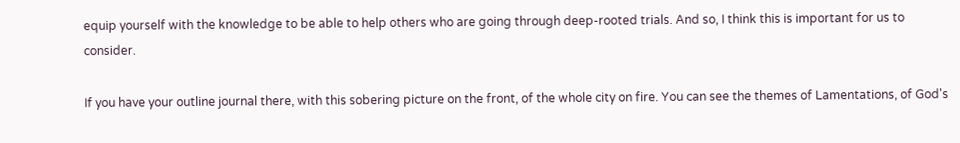equip yourself with the knowledge to be able to help others who are going through deep-rooted trials. And so, I think this is important for us to consider.

If you have your outline journal there, with this sobering picture on the front, of the whole city on fire. You can see the themes of Lamentations, of God's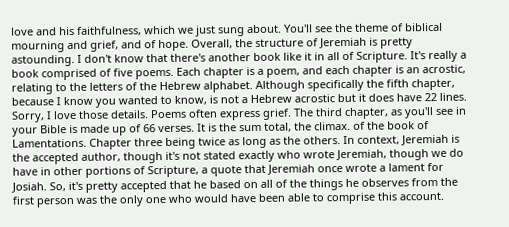love and his faithfulness, which we just sung about. You'll see the theme of biblical mourning and grief, and of hope. Overall, the structure of Jeremiah is pretty astounding. I don't know that there's another book like it in all of Scripture. It's really a book comprised of five poems. Each chapter is a poem, and each chapter is an acrostic, relating to the letters of the Hebrew alphabet. Although specifically the fifth chapter, because I know you wanted to know, is not a Hebrew acrostic but it does have 22 lines. Sorry, I love those details. Poems often express grief. The third chapter, as you'll see in your Bible is made up of 66 verses. It is the sum total, the climax. of the book of Lamentations. Chapter three being twice as long as the others. In context, Jeremiah is the accepted author, though it's not stated exactly who wrote Jeremiah, though we do have in other portions of Scripture, a quote that Jeremiah once wrote a lament for Josiah. So, it's pretty accepted that he based on all of the things he observes from the first person was the only one who would have been able to comprise this account.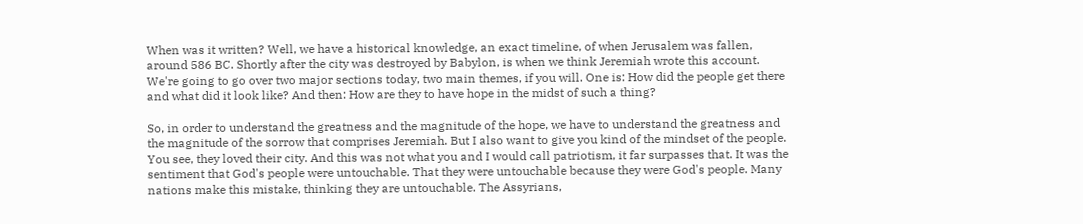When was it written? Well, we have a historical knowledge, an exact timeline, of when Jerusalem was fallen, around 586 BC. Shortly after the city was destroyed by Babylon, is when we think Jeremiah wrote this account. We're going to go over two major sections today, two main themes, if you will. One is: How did the people get there and what did it look like? And then: How are they to have hope in the midst of such a thing?

So, in order to understand the greatness and the magnitude of the hope, we have to understand the greatness and the magnitude of the sorrow that comprises Jeremiah. But I also want to give you kind of the mindset of the people. You see, they loved their city. And this was not what you and I would call patriotism, it far surpasses that. It was the sentiment that God's people were untouchable. That they were untouchable because they were God's people. Many nations make this mistake, thinking they are untouchable. The Assyrians,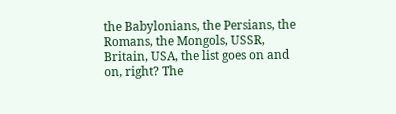the Babylonians, the Persians, the Romans, the Mongols, USSR, Britain, USA, the list goes on and on, right? The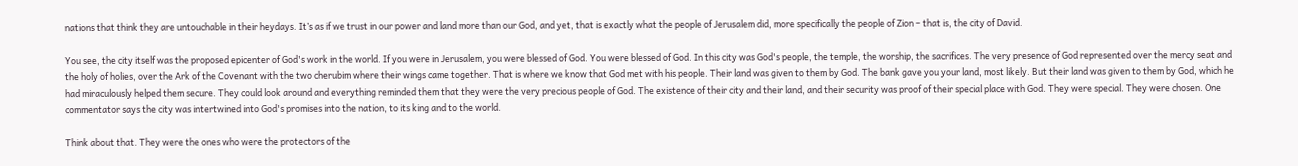nations that think they are untouchable in their heydays. It’s as if we trust in our power and land more than our God, and yet, that is exactly what the people of Jerusalem did, more specifically the people of Zion – that is, the city of David.

You see, the city itself was the proposed epicenter of God's work in the world. If you were in Jerusalem, you were blessed of God. You were blessed of God. In this city was God's people, the temple, the worship, the sacrifices. The very presence of God represented over the mercy seat and the holy of holies, over the Ark of the Covenant with the two cherubim where their wings came together. That is where we know that God met with his people. Their land was given to them by God. The bank gave you your land, most likely. But their land was given to them by God, which he had miraculously helped them secure. They could look around and everything reminded them that they were the very precious people of God. The existence of their city and their land, and their security was proof of their special place with God. They were special. They were chosen. One commentator says the city was intertwined into God's promises into the nation, to its king and to the world.

Think about that. They were the ones who were the protectors of the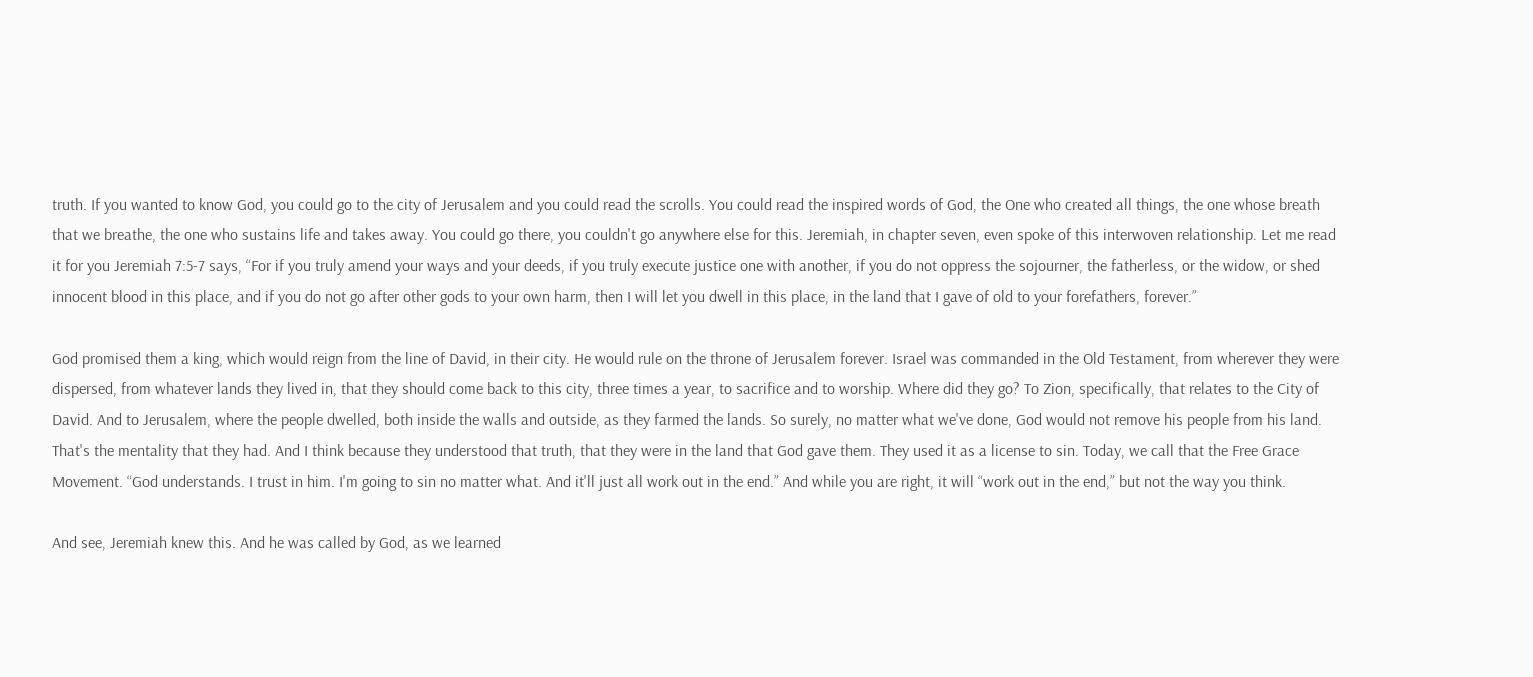truth. If you wanted to know God, you could go to the city of Jerusalem and you could read the scrolls. You could read the inspired words of God, the One who created all things, the one whose breath that we breathe, the one who sustains life and takes away. You could go there, you couldn't go anywhere else for this. Jeremiah, in chapter seven, even spoke of this interwoven relationship. Let me read it for you Jeremiah 7:5-7 says, “For if you truly amend your ways and your deeds, if you truly execute justice one with another, if you do not oppress the sojourner, the fatherless, or the widow, or shed innocent blood in this place, and if you do not go after other gods to your own harm, then I will let you dwell in this place, in the land that I gave of old to your forefathers, forever.”

God promised them a king, which would reign from the line of David, in their city. He would rule on the throne of Jerusalem forever. Israel was commanded in the Old Testament, from wherever they were dispersed, from whatever lands they lived in, that they should come back to this city, three times a year, to sacrifice and to worship. Where did they go? To Zion, specifically, that relates to the City of David. And to Jerusalem, where the people dwelled, both inside the walls and outside, as they farmed the lands. So surely, no matter what we've done, God would not remove his people from his land. That's the mentality that they had. And I think because they understood that truth, that they were in the land that God gave them. They used it as a license to sin. Today, we call that the Free Grace Movement. “God understands. I trust in him. I'm going to sin no matter what. And it'll just all work out in the end.” And while you are right, it will “work out in the end,” but not the way you think.

And see, Jeremiah knew this. And he was called by God, as we learned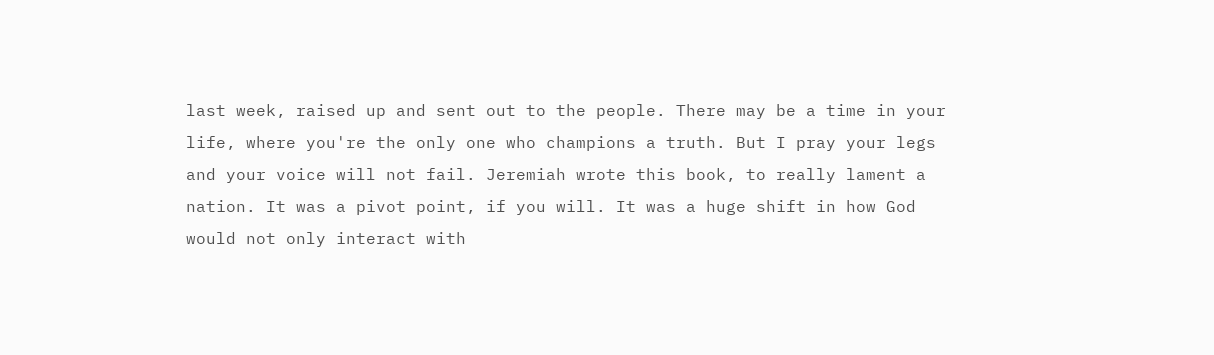last week, raised up and sent out to the people. There may be a time in your life, where you're the only one who champions a truth. But I pray your legs and your voice will not fail. Jeremiah wrote this book, to really lament a nation. It was a pivot point, if you will. It was a huge shift in how God would not only interact with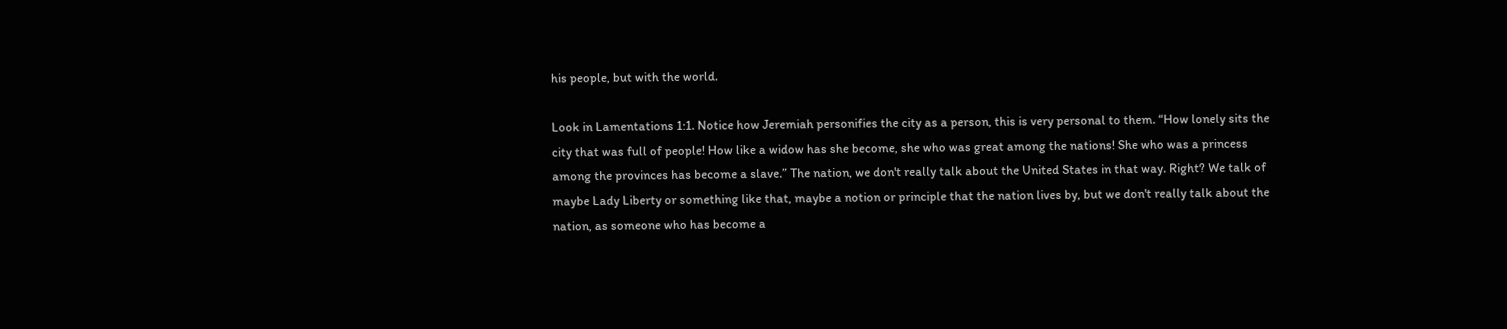his people, but with the world.

Look in Lamentations 1:1. Notice how Jeremiah personifies the city as a person, this is very personal to them. “How lonely sits the city that was full of people! How like a widow has she become, she who was great among the nations! She who was a princess among the provinces has become a slave.” The nation, we don't really talk about the United States in that way. Right? We talk of maybe Lady Liberty or something like that, maybe a notion or principle that the nation lives by, but we don't really talk about the nation, as someone who has become a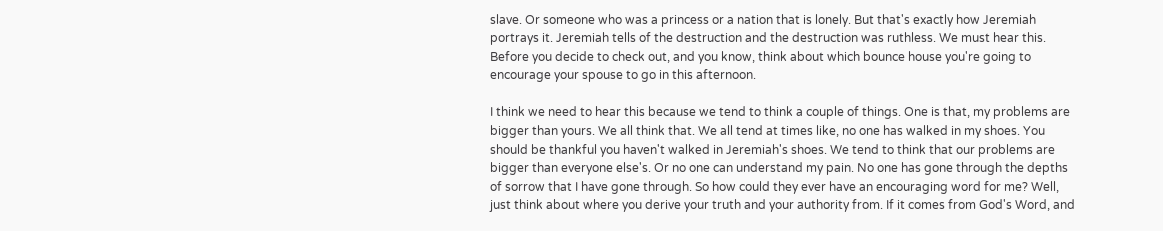slave. Or someone who was a princess or a nation that is lonely. But that's exactly how Jeremiah portrays it. Jeremiah tells of the destruction and the destruction was ruthless. We must hear this. Before you decide to check out, and you know, think about which bounce house you're going to encourage your spouse to go in this afternoon.

I think we need to hear this because we tend to think a couple of things. One is that, my problems are bigger than yours. We all think that. We all tend at times like, no one has walked in my shoes. You should be thankful you haven't walked in Jeremiah's shoes. We tend to think that our problems are bigger than everyone else's. Or no one can understand my pain. No one has gone through the depths of sorrow that I have gone through. So how could they ever have an encouraging word for me? Well, just think about where you derive your truth and your authority from. If it comes from God's Word, and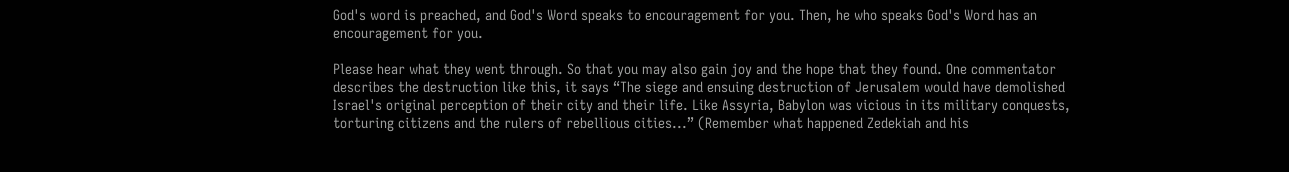God's word is preached, and God's Word speaks to encouragement for you. Then, he who speaks God's Word has an encouragement for you.

Please hear what they went through. So that you may also gain joy and the hope that they found. One commentator describes the destruction like this, it says “The siege and ensuing destruction of Jerusalem would have demolished Israel's original perception of their city and their life. Like Assyria, Babylon was vicious in its military conquests, torturing citizens and the rulers of rebellious cities...” (Remember what happened Zedekiah and his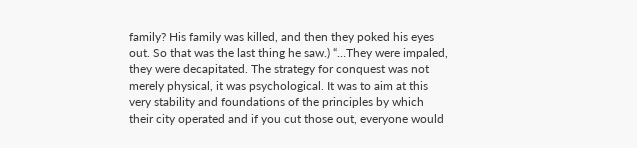family? His family was killed, and then they poked his eyes out. So that was the last thing he saw.) “…They were impaled, they were decapitated. The strategy for conquest was not merely physical, it was psychological. It was to aim at this very stability and foundations of the principles by which their city operated and if you cut those out, everyone would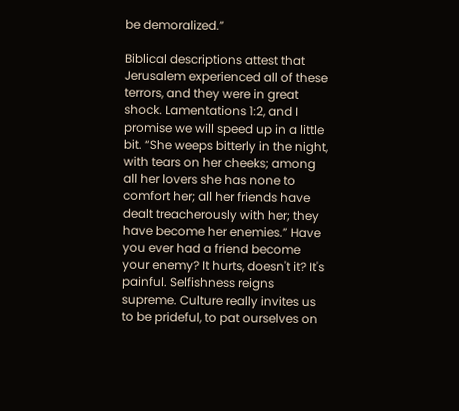be demoralized.”

Biblical descriptions attest that Jerusalem experienced all of these terrors, and they were in great shock. Lamentations 1:2, and I promise we will speed up in a little bit. “She weeps bitterly in the night, with tears on her cheeks; among all her lovers she has none to comfort her; all her friends have dealt treacherously with her; they have become her enemies.” Have you ever had a friend become your enemy? It hurts, doesn't it? It's painful. Selfishness reigns supreme. Culture really invites us to be prideful, to pat ourselves on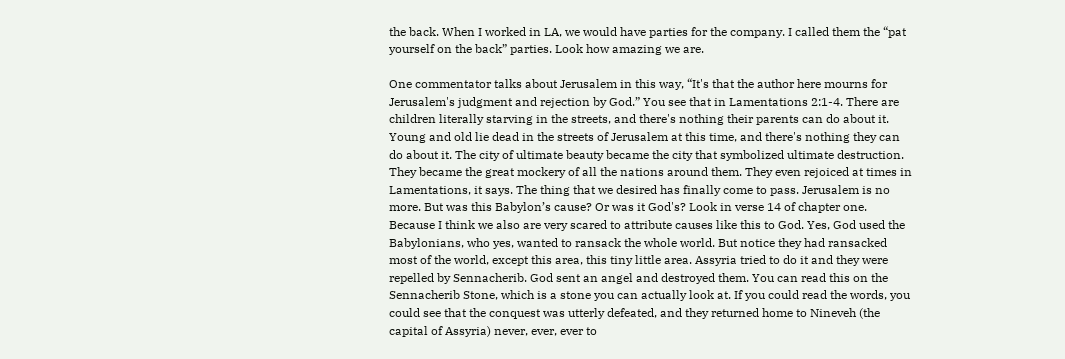the back. When I worked in LA, we would have parties for the company. I called them the “pat yourself on the back” parties. Look how amazing we are.

One commentator talks about Jerusalem in this way, “It's that the author here mourns for Jerusalem's judgment and rejection by God.” You see that in Lamentations 2:1-4. There are children literally starving in the streets, and there's nothing their parents can do about it. Young and old lie dead in the streets of Jerusalem at this time, and there's nothing they can do about it. The city of ultimate beauty became the city that symbolized ultimate destruction. They became the great mockery of all the nations around them. They even rejoiced at times in Lamentations, it says. The thing that we desired has finally come to pass. Jerusalem is no more. But was this Babylon’s cause? Or was it God's? Look in verse 14 of chapter one. Because I think we also are very scared to attribute causes like this to God. Yes, God used the Babylonians, who yes, wanted to ransack the whole world. But notice they had ransacked most of the world, except this area, this tiny little area. Assyria tried to do it and they were repelled by Sennacherib. God sent an angel and destroyed them. You can read this on the Sennacherib Stone, which is a stone you can actually look at. If you could read the words, you could see that the conquest was utterly defeated, and they returned home to Nineveh (the capital of Assyria) never, ever, ever to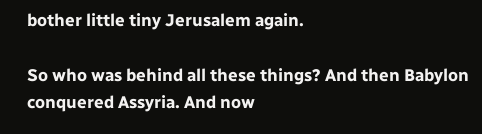bother little tiny Jerusalem again.

So who was behind all these things? And then Babylon conquered Assyria. And now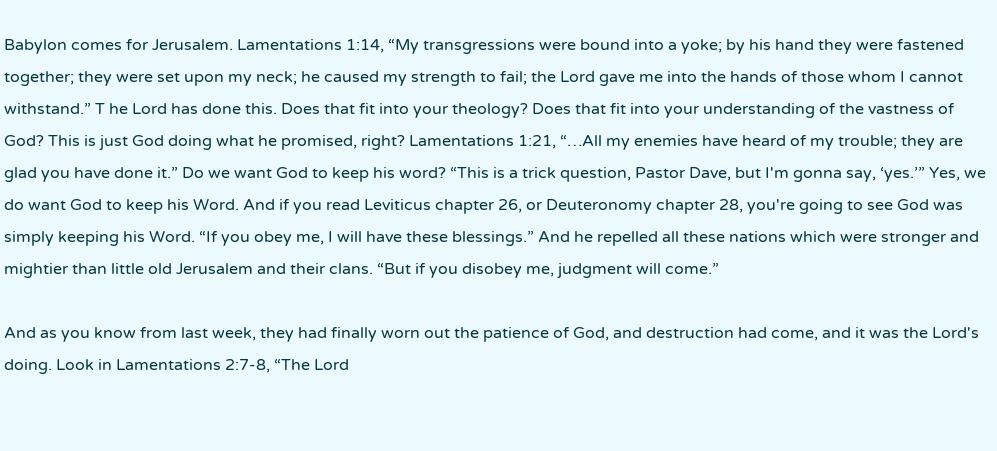Babylon comes for Jerusalem. Lamentations 1:14, “My transgressions were bound into a yoke; by his hand they were fastened together; they were set upon my neck; he caused my strength to fail; the Lord gave me into the hands of those whom I cannot withstand.” T he Lord has done this. Does that fit into your theology? Does that fit into your understanding of the vastness of God? This is just God doing what he promised, right? Lamentations 1:21, “…All my enemies have heard of my trouble; they are glad you have done it.” Do we want God to keep his word? “This is a trick question, Pastor Dave, but I'm gonna say, ‘yes.’” Yes, we do want God to keep his Word. And if you read Leviticus chapter 26, or Deuteronomy chapter 28, you're going to see God was simply keeping his Word. “If you obey me, I will have these blessings.” And he repelled all these nations which were stronger and mightier than little old Jerusalem and their clans. “But if you disobey me, judgment will come.”

And as you know from last week, they had finally worn out the patience of God, and destruction had come, and it was the Lord's doing. Look in Lamentations 2:7-8, “The Lord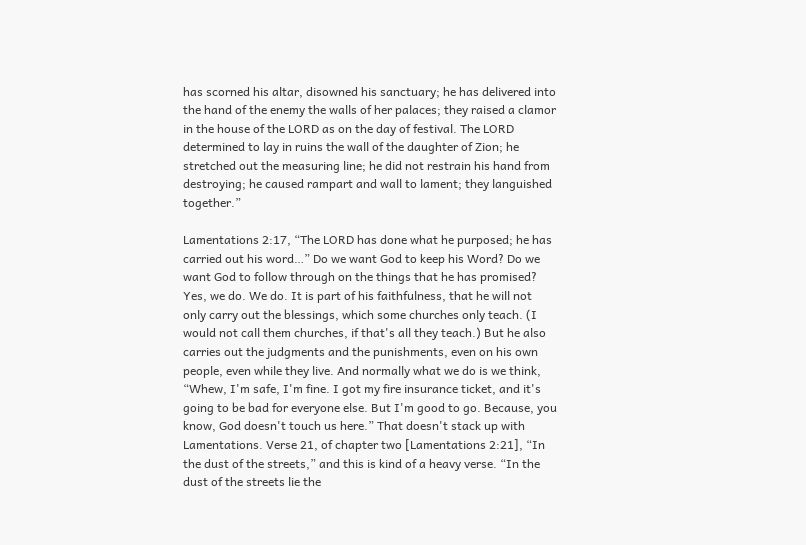has scorned his altar, disowned his sanctuary; he has delivered into the hand of the enemy the walls of her palaces; they raised a clamor in the house of the LORD as on the day of festival. The LORD determined to lay in ruins the wall of the daughter of Zion; he stretched out the measuring line; he did not restrain his hand from destroying; he caused rampart and wall to lament; they languished together.”

Lamentations 2:17, “The LORD has done what he purposed; he has carried out his word…” Do we want God to keep his Word? Do we want God to follow through on the things that he has promised? Yes, we do. We do. It is part of his faithfulness, that he will not only carry out the blessings, which some churches only teach. (I would not call them churches, if that's all they teach.) But he also carries out the judgments and the punishments, even on his own people, even while they live. And normally what we do is we think, “Whew, I'm safe, I'm fine. I got my fire insurance ticket, and it's going to be bad for everyone else. But I'm good to go. Because, you know, God doesn't touch us here.” That doesn't stack up with Lamentations. Verse 21, of chapter two [Lamentations 2:21], “In the dust of the streets,” and this is kind of a heavy verse. “In the dust of the streets lie the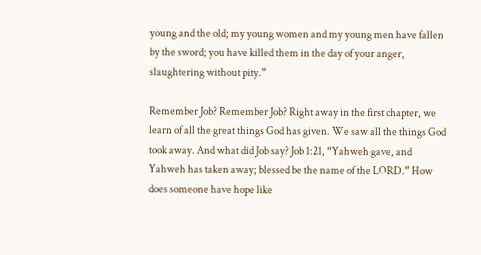young and the old; my young women and my young men have fallen by the sword; you have killed them in the day of your anger, slaughtering without pity.”

Remember Job? Remember Job? Right away in the first chapter, we learn of all the great things God has given. We saw all the things God took away. And what did Job say? Job 1:21, “Yahweh gave, and Yahweh has taken away; blessed be the name of the LORD.” How does someone have hope like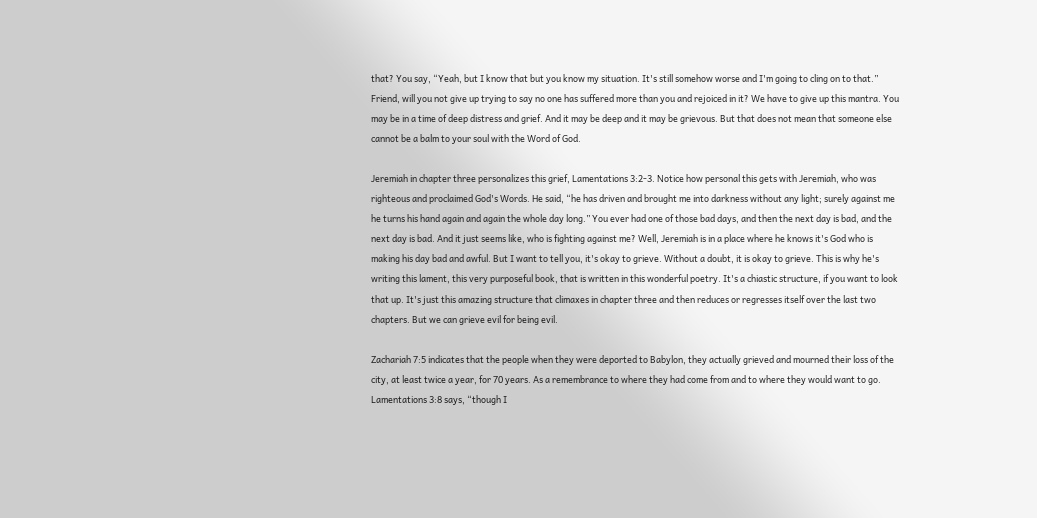that? You say, “Yeah, but I know that but you know my situation. It's still somehow worse and I'm going to cling on to that.” Friend, will you not give up trying to say no one has suffered more than you and rejoiced in it? We have to give up this mantra. You may be in a time of deep distress and grief. And it may be deep and it may be grievous. But that does not mean that someone else cannot be a balm to your soul with the Word of God.

Jeremiah in chapter three personalizes this grief, Lamentations 3:2-3. Notice how personal this gets with Jeremiah, who was righteous and proclaimed God's Words. He said, “he has driven and brought me into darkness without any light; surely against me he turns his hand again and again the whole day long.” You ever had one of those bad days, and then the next day is bad, and the next day is bad. And it just seems like, who is fighting against me? Well, Jeremiah is in a place where he knows it's God who is making his day bad and awful. But I want to tell you, it's okay to grieve. Without a doubt, it is okay to grieve. This is why he's writing this lament, this very purposeful book, that is written in this wonderful poetry. It's a chiastic structure, if you want to look that up. It's just this amazing structure that climaxes in chapter three and then reduces or regresses itself over the last two chapters. But we can grieve evil for being evil.

Zachariah 7:5 indicates that the people when they were deported to Babylon, they actually grieved and mourned their loss of the city, at least twice a year, for 70 years. As a remembrance to where they had come from and to where they would want to go. Lamentations 3:8 says, “though I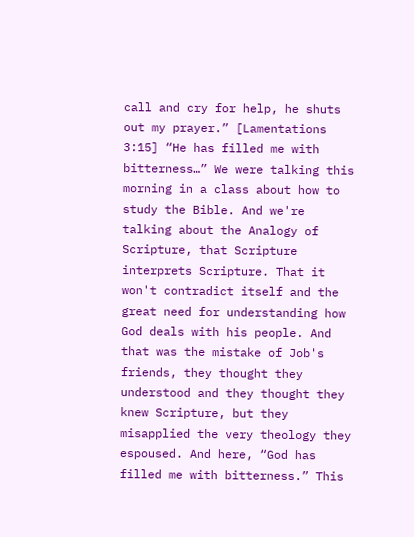call and cry for help, he shuts out my prayer.” [Lamentations 3:15] “He has filled me with bitterness…” We were talking this morning in a class about how to study the Bible. And we're talking about the Analogy of Scripture, that Scripture interprets Scripture. That it won't contradict itself and the great need for understanding how God deals with his people. And that was the mistake of Job's friends, they thought they understood and they thought they knew Scripture, but they misapplied the very theology they espoused. And here, “God has filled me with bitterness.” This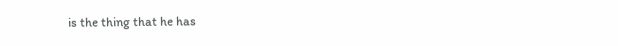is the thing that he has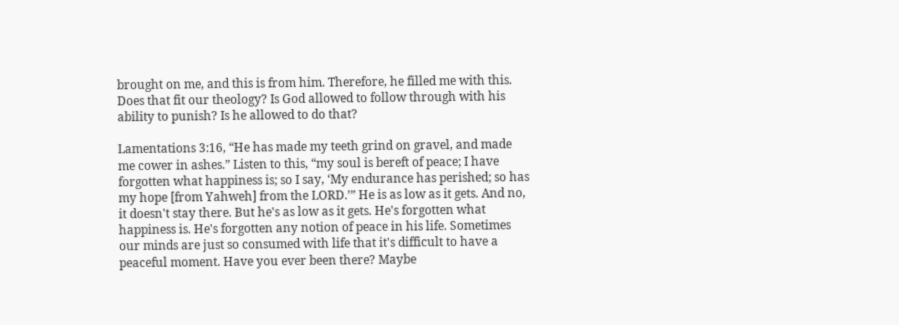brought on me, and this is from him. Therefore, he filled me with this. Does that fit our theology? Is God allowed to follow through with his ability to punish? Is he allowed to do that?

Lamentations 3:16, “He has made my teeth grind on gravel, and made me cower in ashes.” Listen to this, “my soul is bereft of peace; I have forgotten what happiness is; so I say, ‘My endurance has perished; so has my hope [from Yahweh] from the LORD.’” He is as low as it gets. And no, it doesn't stay there. But he's as low as it gets. He's forgotten what happiness is. He's forgotten any notion of peace in his life. Sometimes our minds are just so consumed with life that it's difficult to have a peaceful moment. Have you ever been there? Maybe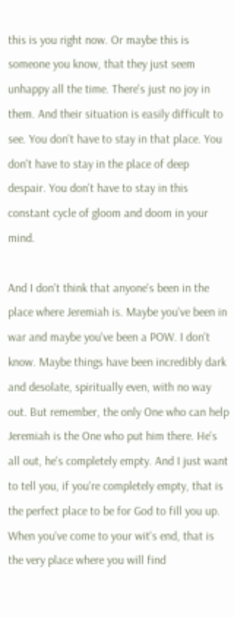this is you right now. Or maybe this is someone you know, that they just seem unhappy all the time. There's just no joy in them. And their situation is easily difficult to see. You don't have to stay in that place. You don't have to stay in the place of deep despair. You don't have to stay in this constant cycle of gloom and doom in your mind.

And I don't think that anyone's been in the place where Jeremiah is. Maybe you've been in war and maybe you've been a POW. I don't know. Maybe things have been incredibly dark and desolate, spiritually even, with no way out. But remember, the only One who can help Jeremiah is the One who put him there. He's all out, he's completely empty. And I just want to tell you, if you're completely empty, that is the perfect place to be for God to fill you up. When you've come to your wit's end, that is the very place where you will find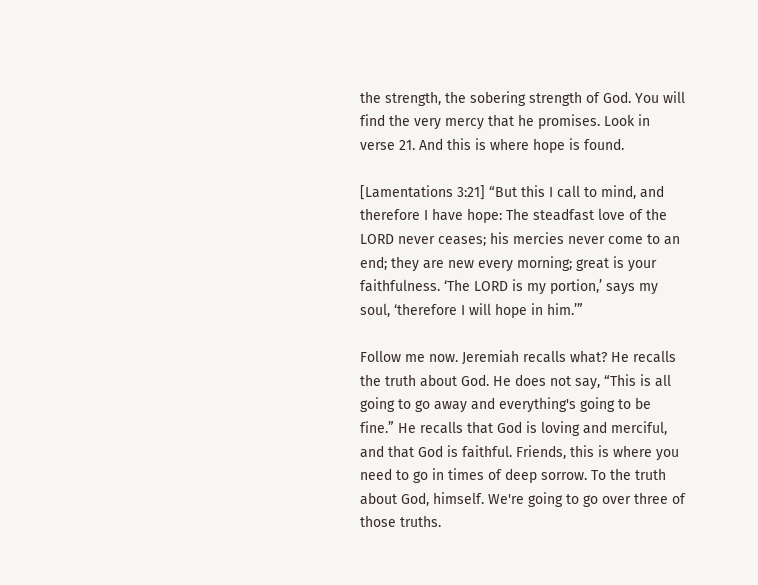the strength, the sobering strength of God. You will find the very mercy that he promises. Look in verse 21. And this is where hope is found.

[Lamentations 3:21] “But this I call to mind, and therefore I have hope: The steadfast love of the LORD never ceases; his mercies never come to an end; they are new every morning; great is your faithfulness. ‘The LORD is my portion,’ says my soul, ‘therefore I will hope in him.’”

Follow me now. Jeremiah recalls what? He recalls the truth about God. He does not say, “This is all going to go away and everything's going to be fine.” He recalls that God is loving and merciful, and that God is faithful. Friends, this is where you need to go in times of deep sorrow. To the truth about God, himself. We're going to go over three of those truths.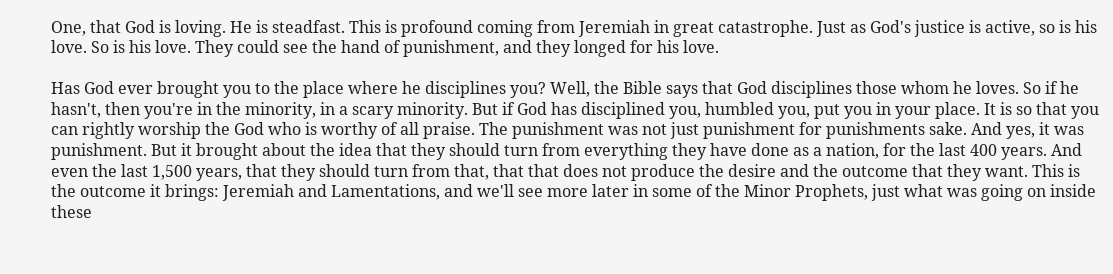One, that God is loving. He is steadfast. This is profound coming from Jeremiah in great catastrophe. Just as God's justice is active, so is his love. So is his love. They could see the hand of punishment, and they longed for his love.

Has God ever brought you to the place where he disciplines you? Well, the Bible says that God disciplines those whom he loves. So if he hasn't, then you're in the minority, in a scary minority. But if God has disciplined you, humbled you, put you in your place. It is so that you can rightly worship the God who is worthy of all praise. The punishment was not just punishment for punishments sake. And yes, it was punishment. But it brought about the idea that they should turn from everything they have done as a nation, for the last 400 years. And even the last 1,500 years, that they should turn from that, that that does not produce the desire and the outcome that they want. This is the outcome it brings: Jeremiah and Lamentations, and we'll see more later in some of the Minor Prophets, just what was going on inside these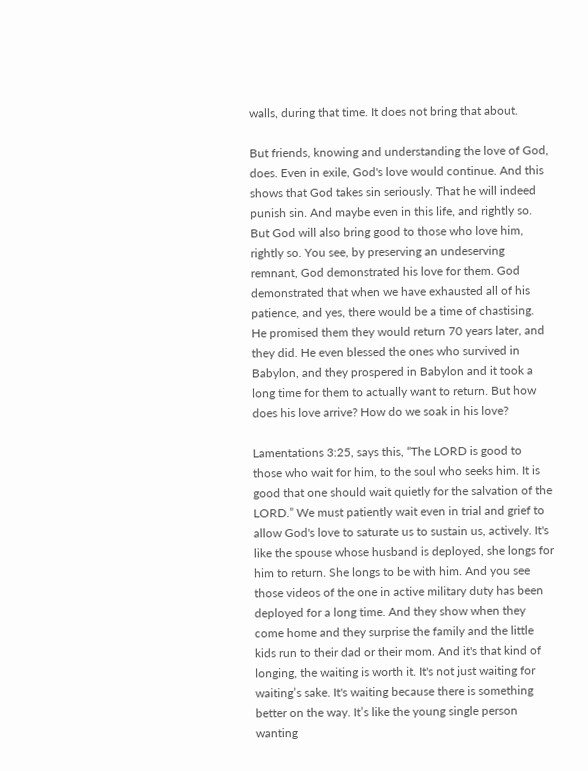walls, during that time. It does not bring that about.

But friends, knowing and understanding the love of God, does. Even in exile, God's love would continue. And this shows that God takes sin seriously. That he will indeed punish sin. And maybe even in this life, and rightly so. But God will also bring good to those who love him, rightly so. You see, by preserving an undeserving remnant, God demonstrated his love for them. God demonstrated that when we have exhausted all of his patience, and yes, there would be a time of chastising. He promised them they would return 70 years later, and they did. He even blessed the ones who survived in Babylon, and they prospered in Babylon and it took a long time for them to actually want to return. But how does his love arrive? How do we soak in his love?

Lamentations 3:25, says this, “The LORD is good to those who wait for him, to the soul who seeks him. It is good that one should wait quietly for the salvation of the LORD.” We must patiently wait even in trial and grief to allow God's love to saturate us to sustain us, actively. It's like the spouse whose husband is deployed, she longs for him to return. She longs to be with him. And you see those videos of the one in active military duty has been deployed for a long time. And they show when they come home and they surprise the family and the little kids run to their dad or their mom. And it's that kind of longing, the waiting is worth it. It's not just waiting for waiting’s sake. It's waiting because there is something better on the way. It’s like the young single person wanting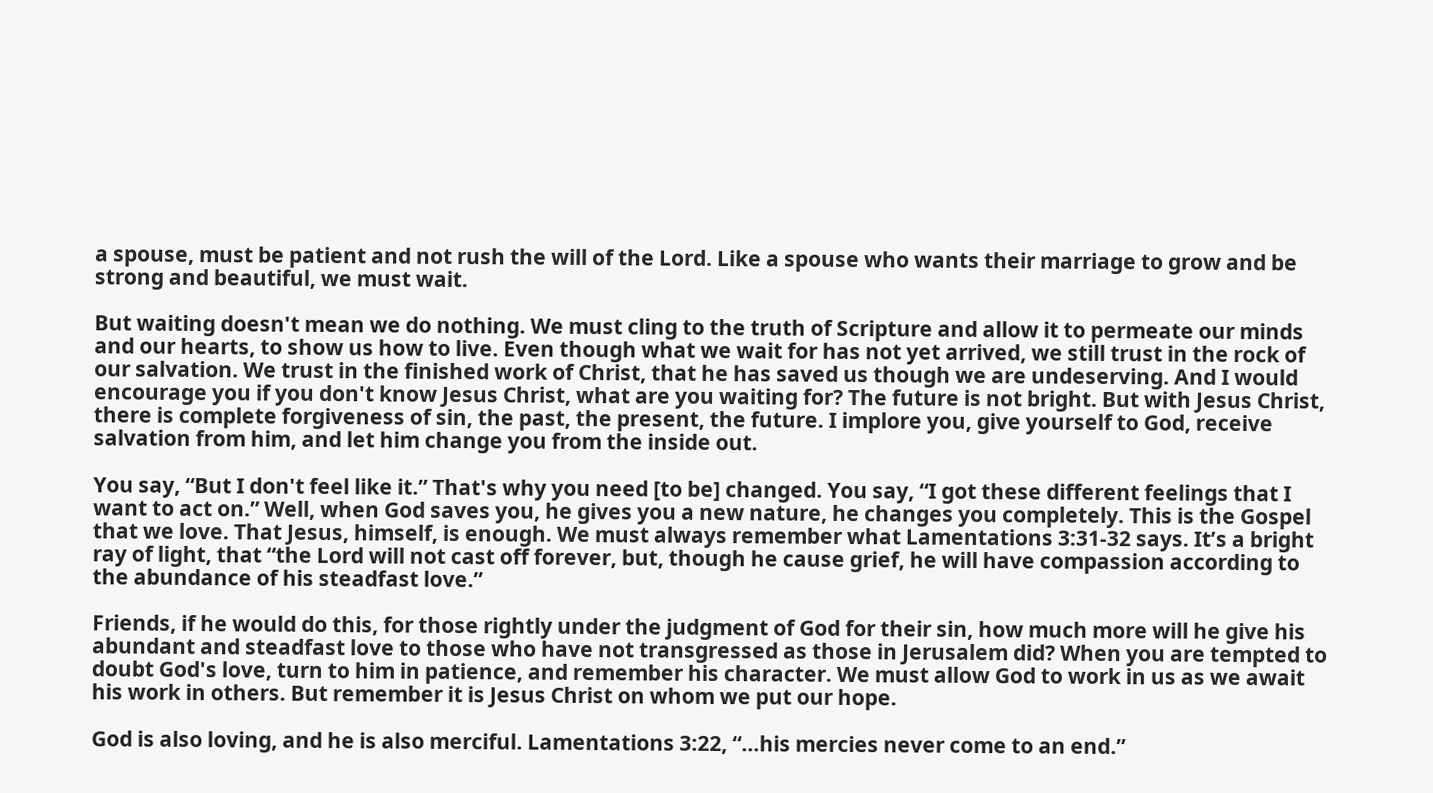a spouse, must be patient and not rush the will of the Lord. Like a spouse who wants their marriage to grow and be strong and beautiful, we must wait.

But waiting doesn't mean we do nothing. We must cling to the truth of Scripture and allow it to permeate our minds and our hearts, to show us how to live. Even though what we wait for has not yet arrived, we still trust in the rock of our salvation. We trust in the finished work of Christ, that he has saved us though we are undeserving. And I would encourage you if you don't know Jesus Christ, what are you waiting for? The future is not bright. But with Jesus Christ, there is complete forgiveness of sin, the past, the present, the future. I implore you, give yourself to God, receive salvation from him, and let him change you from the inside out.

You say, “But I don't feel like it.” That's why you need [to be] changed. You say, “I got these different feelings that I want to act on.” Well, when God saves you, he gives you a new nature, he changes you completely. This is the Gospel that we love. That Jesus, himself, is enough. We must always remember what Lamentations 3:31-32 says. It’s a bright ray of light, that “the Lord will not cast off forever, but, though he cause grief, he will have compassion according to the abundance of his steadfast love.”

Friends, if he would do this, for those rightly under the judgment of God for their sin, how much more will he give his abundant and steadfast love to those who have not transgressed as those in Jerusalem did? When you are tempted to doubt God's love, turn to him in patience, and remember his character. We must allow God to work in us as we await his work in others. But remember it is Jesus Christ on whom we put our hope.

God is also loving, and he is also merciful. Lamentations 3:22, “…his mercies never come to an end.”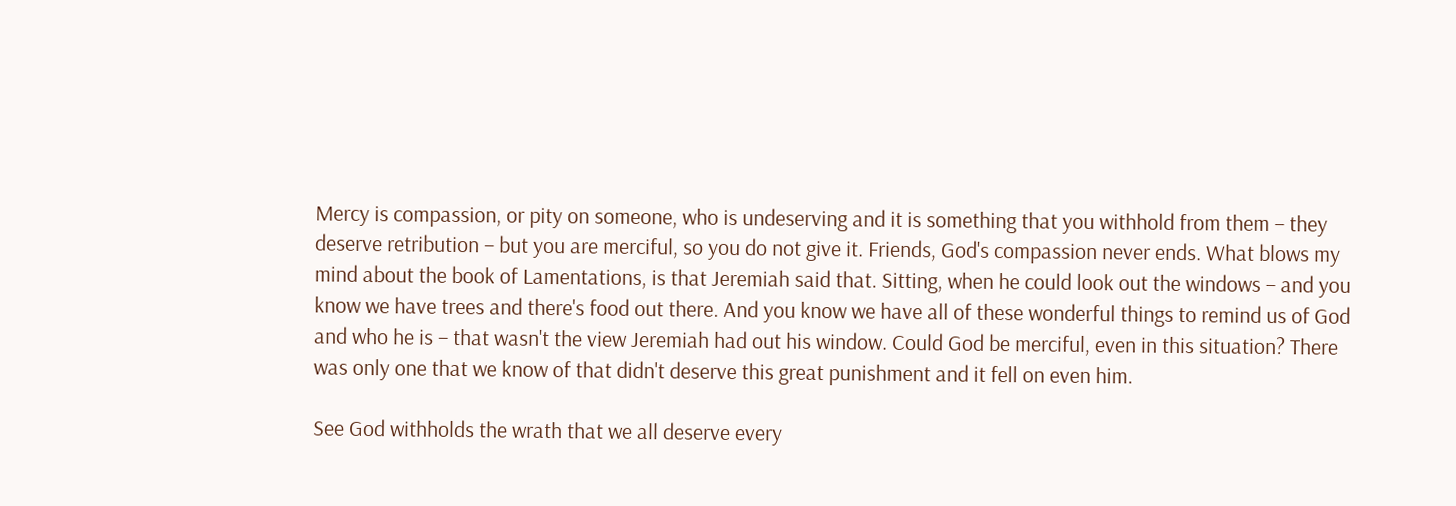Mercy is compassion, or pity on someone, who is undeserving and it is something that you withhold from them – they deserve retribution – but you are merciful, so you do not give it. Friends, God's compassion never ends. What blows my mind about the book of Lamentations, is that Jeremiah said that. Sitting, when he could look out the windows – and you know we have trees and there's food out there. And you know we have all of these wonderful things to remind us of God and who he is – that wasn't the view Jeremiah had out his window. Could God be merciful, even in this situation? There was only one that we know of that didn't deserve this great punishment and it fell on even him.

See God withholds the wrath that we all deserve every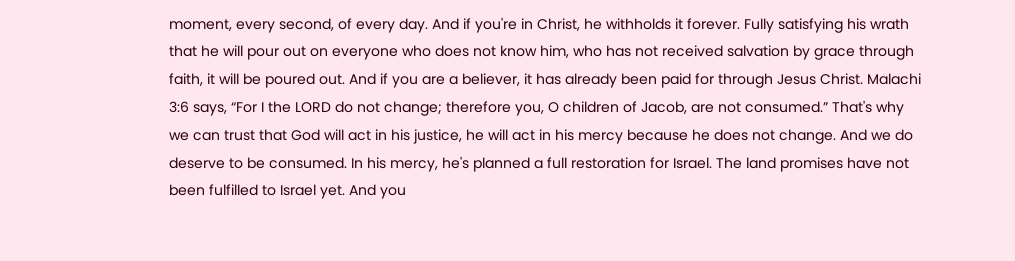moment, every second, of every day. And if you're in Christ, he withholds it forever. Fully satisfying his wrath that he will pour out on everyone who does not know him, who has not received salvation by grace through faith, it will be poured out. And if you are a believer, it has already been paid for through Jesus Christ. Malachi 3:6 says, “For I the LORD do not change; therefore you, O children of Jacob, are not consumed.” That's why we can trust that God will act in his justice, he will act in his mercy because he does not change. And we do deserve to be consumed. In his mercy, he's planned a full restoration for Israel. The land promises have not been fulfilled to Israel yet. And you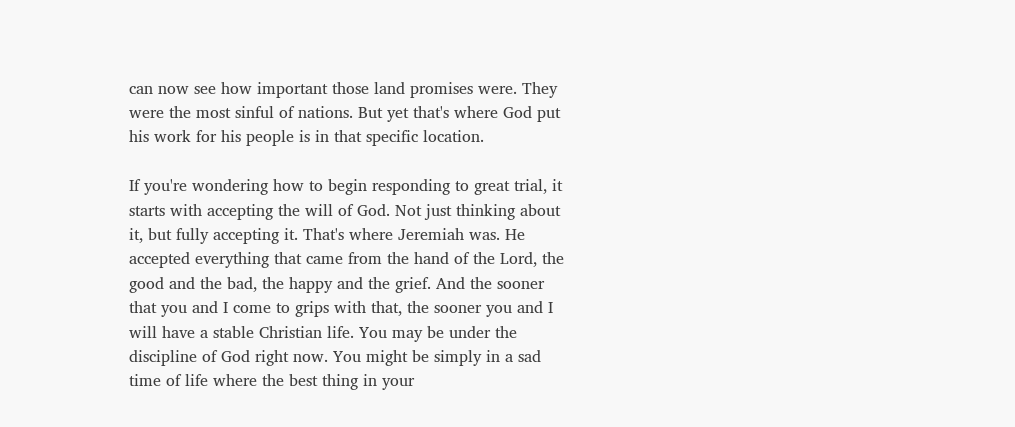can now see how important those land promises were. They were the most sinful of nations. But yet that's where God put his work for his people is in that specific location.

If you're wondering how to begin responding to great trial, it starts with accepting the will of God. Not just thinking about it, but fully accepting it. That's where Jeremiah was. He accepted everything that came from the hand of the Lord, the good and the bad, the happy and the grief. And the sooner that you and I come to grips with that, the sooner you and I will have a stable Christian life. You may be under the discipline of God right now. You might be simply in a sad time of life where the best thing in your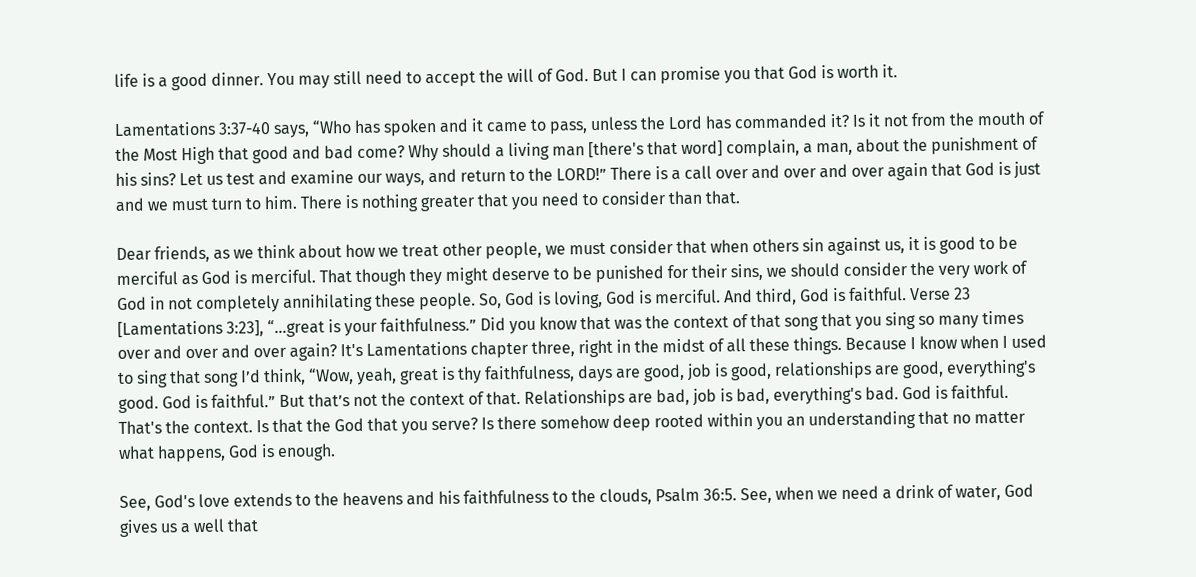life is a good dinner. You may still need to accept the will of God. But I can promise you that God is worth it.

Lamentations 3:37-40 says, “Who has spoken and it came to pass, unless the Lord has commanded it? Is it not from the mouth of the Most High that good and bad come? Why should a living man [there's that word] complain, a man, about the punishment of his sins? Let us test and examine our ways, and return to the LORD!” There is a call over and over and over again that God is just and we must turn to him. There is nothing greater that you need to consider than that.

Dear friends, as we think about how we treat other people, we must consider that when others sin against us, it is good to be merciful as God is merciful. That though they might deserve to be punished for their sins, we should consider the very work of God in not completely annihilating these people. So, God is loving, God is merciful. And third, God is faithful. Verse 23 [Lamentations 3:23], “…great is your faithfulness.” Did you know that was the context of that song that you sing so many times over and over and over again? It's Lamentations chapter three, right in the midst of all these things. Because I know when I used to sing that song I’d think, “Wow, yeah, great is thy faithfulness, days are good, job is good, relationships are good, everything's good. God is faithful.” But that’s not the context of that. Relationships are bad, job is bad, everything's bad. God is faithful. That's the context. Is that the God that you serve? Is there somehow deep rooted within you an understanding that no matter what happens, God is enough.

See, God's love extends to the heavens and his faithfulness to the clouds, Psalm 36:5. See, when we need a drink of water, God gives us a well that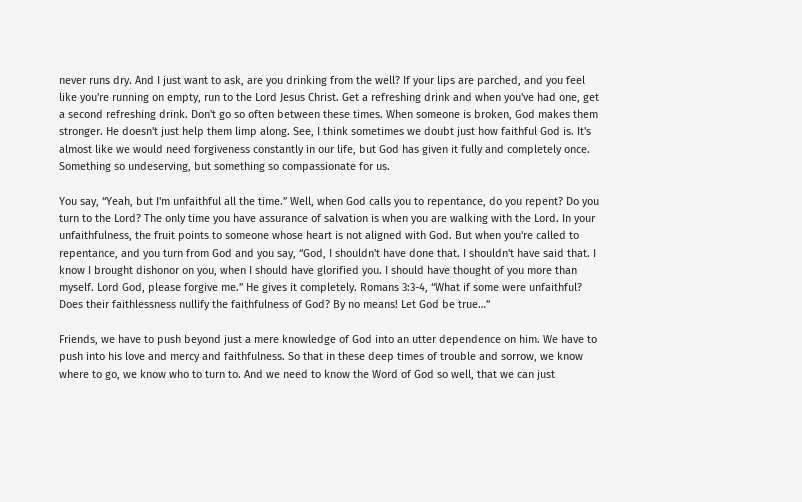never runs dry. And I just want to ask, are you drinking from the well? If your lips are parched, and you feel like you're running on empty, run to the Lord Jesus Christ. Get a refreshing drink and when you've had one, get a second refreshing drink. Don't go so often between these times. When someone is broken, God makes them stronger. He doesn't just help them limp along. See, I think sometimes we doubt just how faithful God is. It's almost like we would need forgiveness constantly in our life, but God has given it fully and completely once. Something so undeserving, but something so compassionate for us.

You say, “Yeah, but I'm unfaithful all the time.” Well, when God calls you to repentance, do you repent? Do you turn to the Lord? The only time you have assurance of salvation is when you are walking with the Lord. In your unfaithfulness, the fruit points to someone whose heart is not aligned with God. But when you're called to repentance, and you turn from God and you say, “God, I shouldn't have done that. I shouldn't have said that. I know I brought dishonor on you, when I should have glorified you. I should have thought of you more than myself. Lord God, please forgive me.” He gives it completely. Romans 3:3-4, “What if some were unfaithful? Does their faithlessness nullify the faithfulness of God? By no means! Let God be true…”

Friends, we have to push beyond just a mere knowledge of God into an utter dependence on him. We have to push into his love and mercy and faithfulness. So that in these deep times of trouble and sorrow, we know where to go, we know who to turn to. And we need to know the Word of God so well, that we can just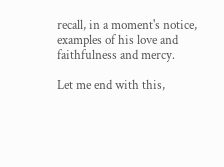recall, in a moment's notice, examples of his love and faithfulness and mercy.

Let me end with this,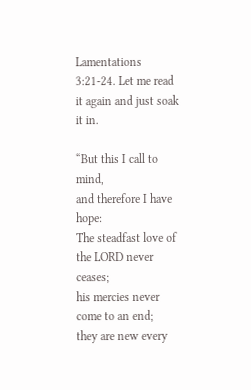Lamentations 3:21-24. Let me read it again and just soak it in.

“But this I call to mind,
and therefore I have hope:
The steadfast love of the LORD never ceases;
his mercies never come to an end;
they are new every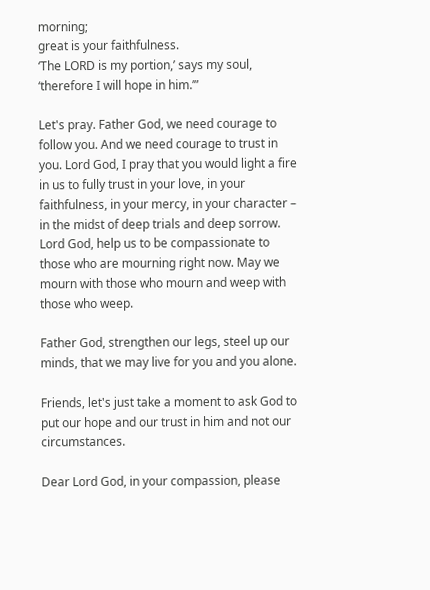morning;
great is your faithfulness.
‘The LORD is my portion,’ says my soul, ‘therefore I will hope in him.’”

Let's pray. Father God, we need courage to follow you. And we need courage to trust in you. Lord God, I pray that you would light a fire in us to fully trust in your love, in your faithfulness, in your mercy, in your character – in the midst of deep trials and deep sorrow. Lord God, help us to be compassionate to those who are mourning right now. May we mourn with those who mourn and weep with those who weep.

Father God, strengthen our legs, steel up our minds, that we may live for you and you alone.

Friends, let's just take a moment to ask God to put our hope and our trust in him and not our circumstances.

Dear Lord God, in your compassion, please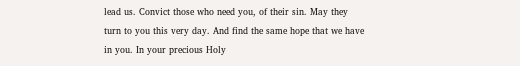lead us. Convict those who need you, of their sin. May they turn to you this very day. And find the same hope that we have in you. In your precious Holy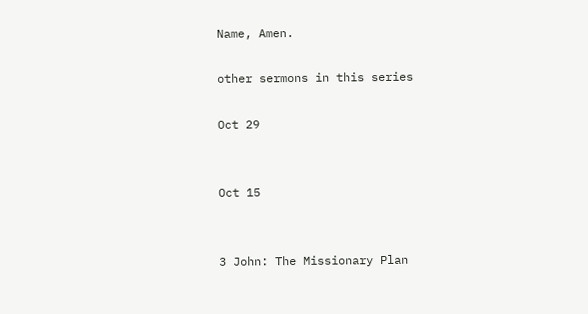Name, Amen.

other sermons in this series

Oct 29


Oct 15


3 John: The Missionary Plan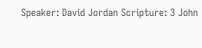Speaker: David Jordan Scripture: 3 John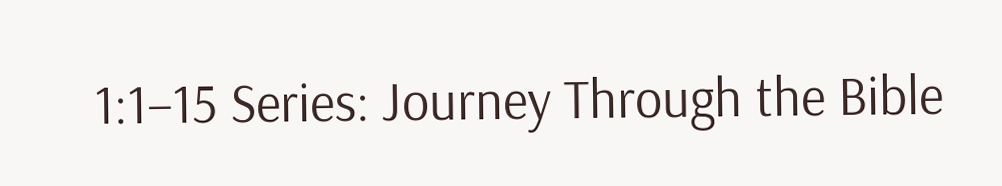1:1–15 Series: Journey Through the Bible